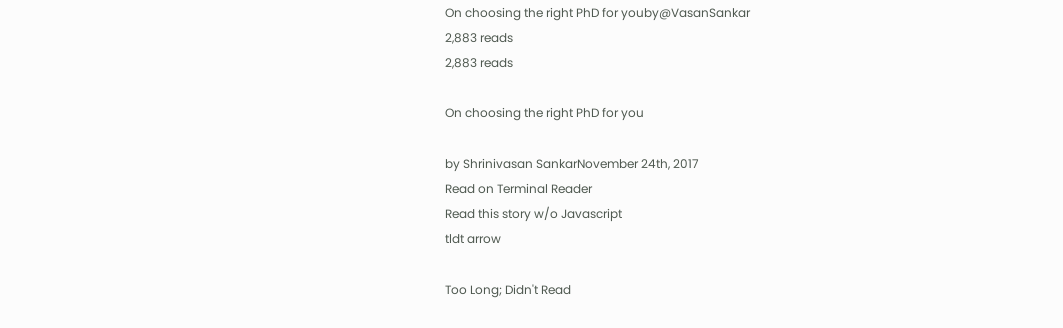On choosing the right PhD for youby@VasanSankar
2,883 reads
2,883 reads

On choosing the right PhD for you

by Shrinivasan SankarNovember 24th, 2017
Read on Terminal Reader
Read this story w/o Javascript
tldt arrow

Too Long; Didn't Read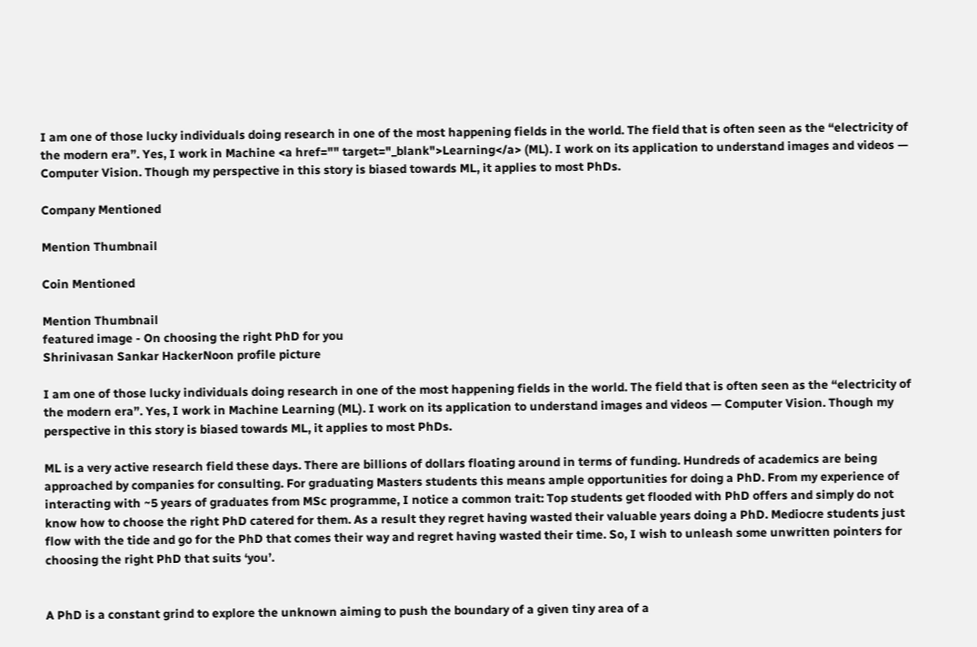I am one of those lucky individuals doing research in one of the most happening fields in the world. The field that is often seen as the “electricity of the modern era”. Yes, I work in Machine <a href="" target="_blank">Learning</a> (ML). I work on its application to understand images and videos — Computer Vision. Though my perspective in this story is biased towards ML, it applies to most PhDs.

Company Mentioned

Mention Thumbnail

Coin Mentioned

Mention Thumbnail
featured image - On choosing the right PhD for you
Shrinivasan Sankar HackerNoon profile picture

I am one of those lucky individuals doing research in one of the most happening fields in the world. The field that is often seen as the “electricity of the modern era”. Yes, I work in Machine Learning (ML). I work on its application to understand images and videos — Computer Vision. Though my perspective in this story is biased towards ML, it applies to most PhDs.

ML is a very active research field these days. There are billions of dollars floating around in terms of funding. Hundreds of academics are being approached by companies for consulting. For graduating Masters students this means ample opportunities for doing a PhD. From my experience of interacting with ~5 years of graduates from MSc programme, I notice a common trait: Top students get flooded with PhD offers and simply do not know how to choose the right PhD catered for them. As a result they regret having wasted their valuable years doing a PhD. Mediocre students just flow with the tide and go for the PhD that comes their way and regret having wasted their time. So, I wish to unleash some unwritten pointers for choosing the right PhD that suits ‘you’.


A PhD is a constant grind to explore the unknown aiming to push the boundary of a given tiny area of a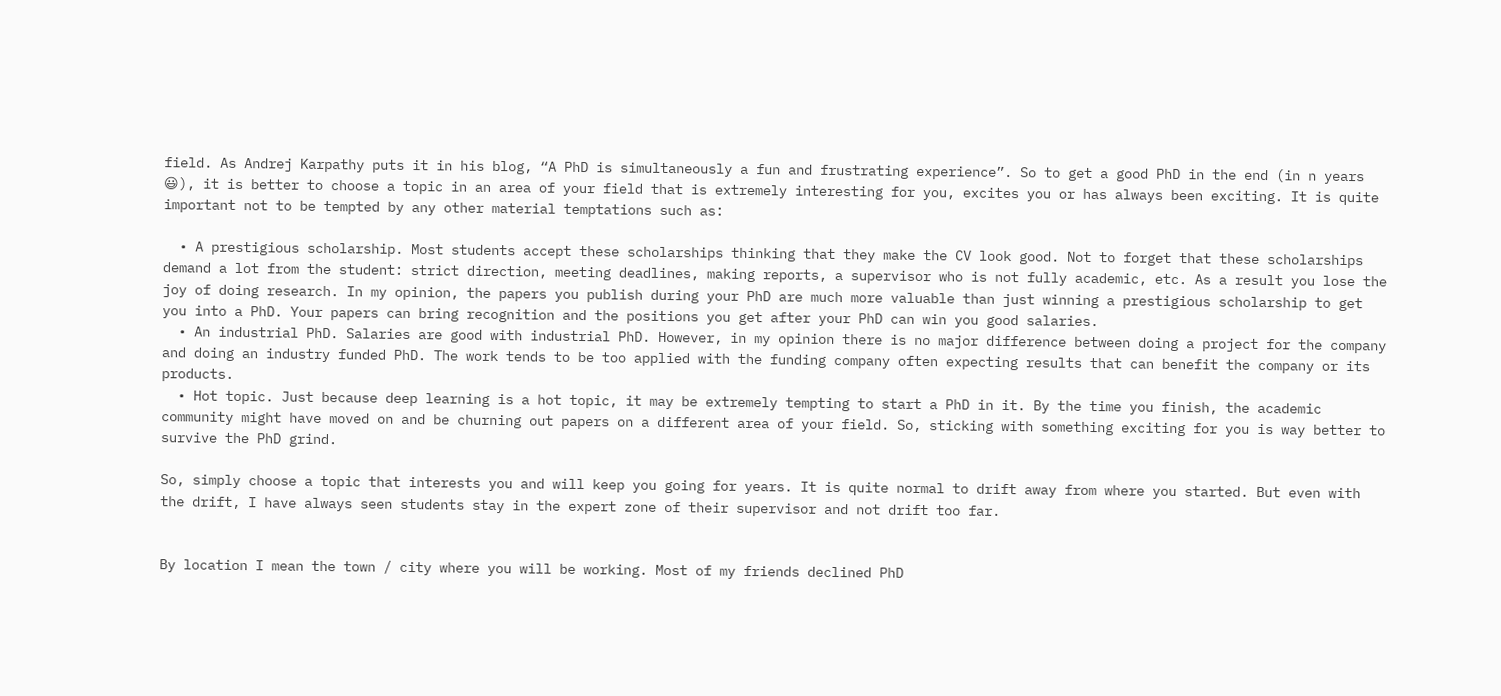field. As Andrej Karpathy puts it in his blog, “A PhD is simultaneously a fun and frustrating experience”. So to get a good PhD in the end (in n years 😃), it is better to choose a topic in an area of your field that is extremely interesting for you, excites you or has always been exciting. It is quite important not to be tempted by any other material temptations such as:

  • A prestigious scholarship. Most students accept these scholarships thinking that they make the CV look good. Not to forget that these scholarships demand a lot from the student: strict direction, meeting deadlines, making reports, a supervisor who is not fully academic, etc. As a result you lose the joy of doing research. In my opinion, the papers you publish during your PhD are much more valuable than just winning a prestigious scholarship to get you into a PhD. Your papers can bring recognition and the positions you get after your PhD can win you good salaries.
  • An industrial PhD. Salaries are good with industrial PhD. However, in my opinion there is no major difference between doing a project for the company and doing an industry funded PhD. The work tends to be too applied with the funding company often expecting results that can benefit the company or its products.
  • Hot topic. Just because deep learning is a hot topic, it may be extremely tempting to start a PhD in it. By the time you finish, the academic community might have moved on and be churning out papers on a different area of your field. So, sticking with something exciting for you is way better to survive the PhD grind.

So, simply choose a topic that interests you and will keep you going for years. It is quite normal to drift away from where you started. But even with the drift, I have always seen students stay in the expert zone of their supervisor and not drift too far.


By location I mean the town / city where you will be working. Most of my friends declined PhD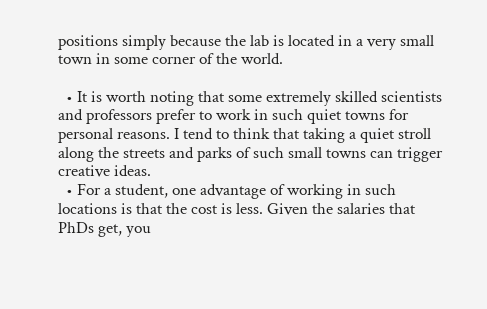positions simply because the lab is located in a very small town in some corner of the world.

  • It is worth noting that some extremely skilled scientists and professors prefer to work in such quiet towns for personal reasons. I tend to think that taking a quiet stroll along the streets and parks of such small towns can trigger creative ideas.
  • For a student, one advantage of working in such locations is that the cost is less. Given the salaries that PhDs get, you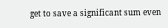get to save a significant sum even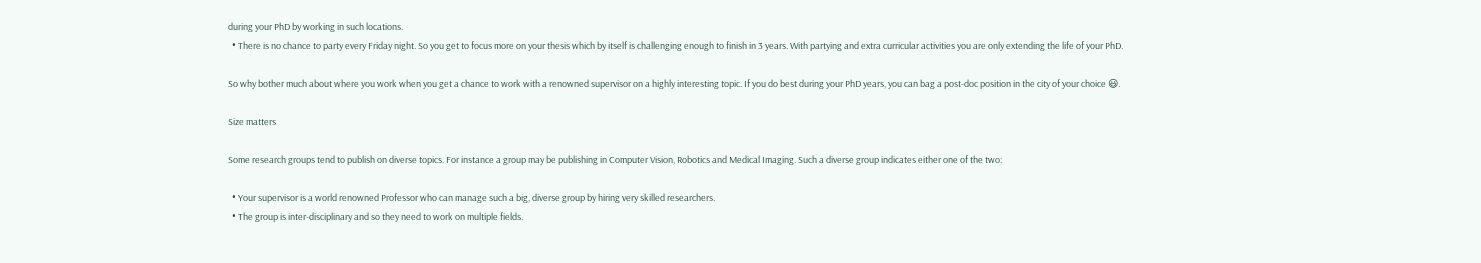during your PhD by working in such locations.
  • There is no chance to party every Friday night. So you get to focus more on your thesis which by itself is challenging enough to finish in 3 years. With partying and extra curricular activities you are only extending the life of your PhD.

So why bother much about where you work when you get a chance to work with a renowned supervisor on a highly interesting topic. If you do best during your PhD years, you can bag a post-doc position in the city of your choice 😃.

Size matters

Some research groups tend to publish on diverse topics. For instance a group may be publishing in Computer Vision, Robotics and Medical Imaging. Such a diverse group indicates either one of the two:

  • Your supervisor is a world renowned Professor who can manage such a big, diverse group by hiring very skilled researchers.
  • The group is inter-disciplinary and so they need to work on multiple fields.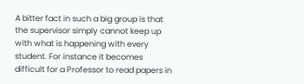A bitter fact in such a big group is that the supervisor simply cannot keep up with what is happening with every student. For instance it becomes difficult for a Professor to read papers in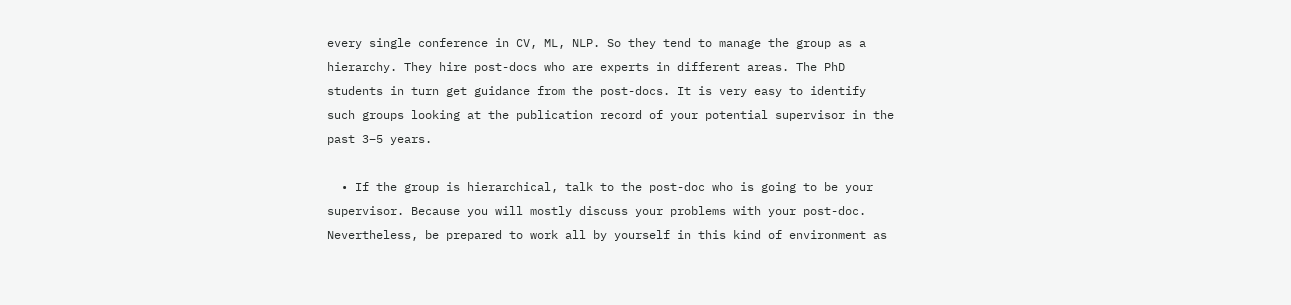every single conference in CV, ML, NLP. So they tend to manage the group as a hierarchy. They hire post-docs who are experts in different areas. The PhD students in turn get guidance from the post-docs. It is very easy to identify such groups looking at the publication record of your potential supervisor in the past 3–5 years.

  • If the group is hierarchical, talk to the post-doc who is going to be your supervisor. Because you will mostly discuss your problems with your post-doc. Nevertheless, be prepared to work all by yourself in this kind of environment as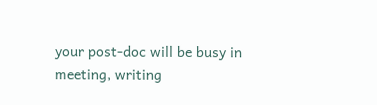your post-doc will be busy in meeting, writing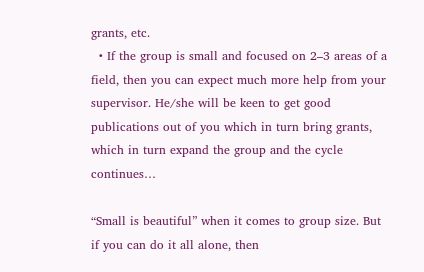grants, etc.
  • If the group is small and focused on 2–3 areas of a field, then you can expect much more help from your supervisor. He/she will be keen to get good publications out of you which in turn bring grants, which in turn expand the group and the cycle continues…

“Small is beautiful” when it comes to group size. But if you can do it all alone, then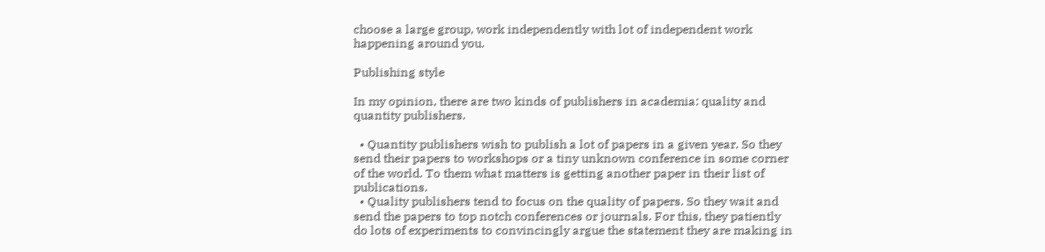choose a large group, work independently with lot of independent work happening around you.

Publishing style

In my opinion, there are two kinds of publishers in academia: quality and quantity publishers.

  • Quantity publishers wish to publish a lot of papers in a given year. So they send their papers to workshops or a tiny unknown conference in some corner of the world. To them what matters is getting another paper in their list of publications.
  • Quality publishers tend to focus on the quality of papers. So they wait and send the papers to top notch conferences or journals. For this, they patiently do lots of experiments to convincingly argue the statement they are making in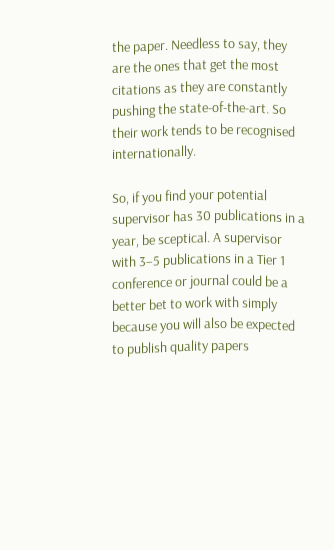the paper. Needless to say, they are the ones that get the most citations as they are constantly pushing the state-of-the-art. So their work tends to be recognised internationally.

So, if you find your potential supervisor has 30 publications in a year, be sceptical. A supervisor with 3–5 publications in a Tier 1 conference or journal could be a better bet to work with simply because you will also be expected to publish quality papers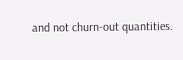and not churn-out quantities.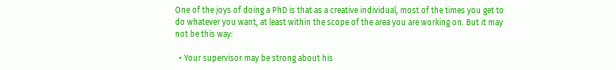One of the joys of doing a PhD is that as a creative individual, most of the times you get to do whatever you want, at least within the scope of the area you are working on. But it may not be this way:

  • Your supervisor may be strong about his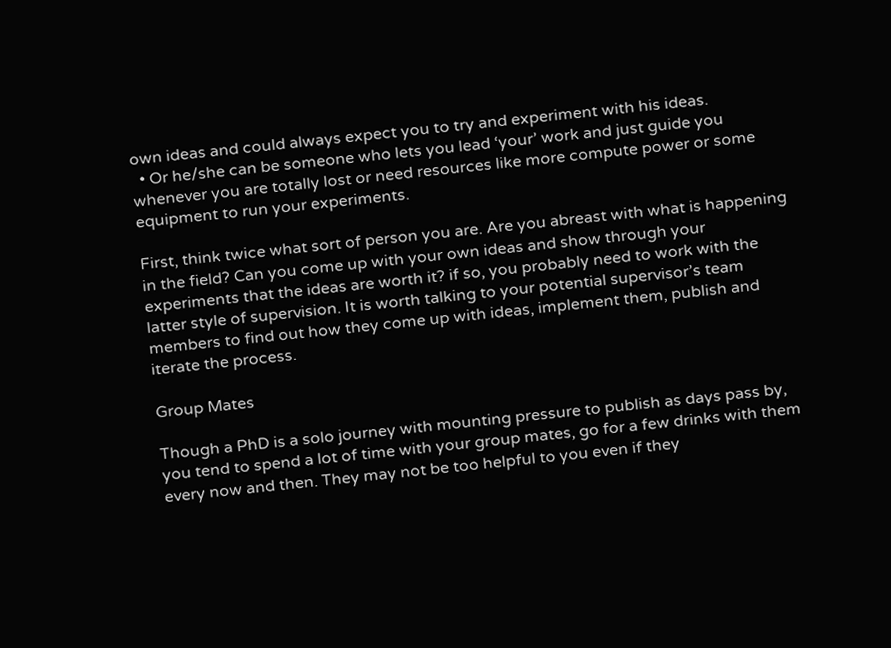own ideas and could always expect you to try and experiment with his ideas.
  • Or he/she can be someone who lets you lead ‘your’ work and just guide you whenever you are totally lost or need resources like more compute power or some equipment to run your experiments.

First, think twice what sort of person you are. Are you abreast with what is happening in the field? Can you come up with your own ideas and show through your experiments that the ideas are worth it? if so, you probably need to work with the latter style of supervision. It is worth talking to your potential supervisor’s team members to find out how they come up with ideas, implement them, publish and iterate the process.

Group Mates

Though a PhD is a solo journey with mounting pressure to publish as days pass by, you tend to spend a lot of time with your group mates, go for a few drinks with them every now and then. They may not be too helpful to you even if they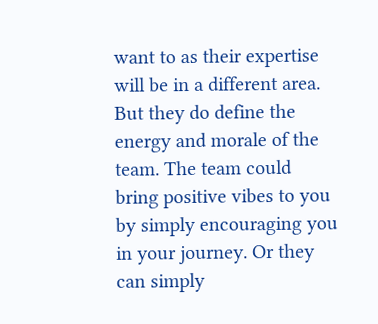want to as their expertise will be in a different area. But they do define the energy and morale of the team. The team could bring positive vibes to you by simply encouraging you in your journey. Or they can simply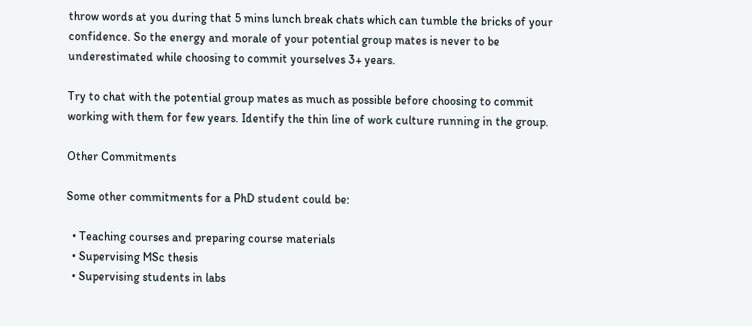throw words at you during that 5 mins lunch break chats which can tumble the bricks of your confidence. So the energy and morale of your potential group mates is never to be underestimated while choosing to commit yourselves 3+ years.

Try to chat with the potential group mates as much as possible before choosing to commit working with them for few years. Identify the thin line of work culture running in the group.

Other Commitments

Some other commitments for a PhD student could be:

  • Teaching courses and preparing course materials
  • Supervising MSc thesis
  • Supervising students in labs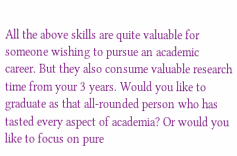All the above skills are quite valuable for someone wishing to pursue an academic career. But they also consume valuable research time from your 3 years. Would you like to graduate as that all-rounded person who has tasted every aspect of academia? Or would you like to focus on pure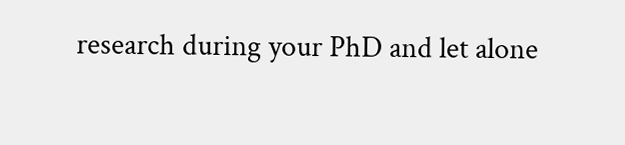research during your PhD and let alone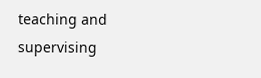teaching and supervising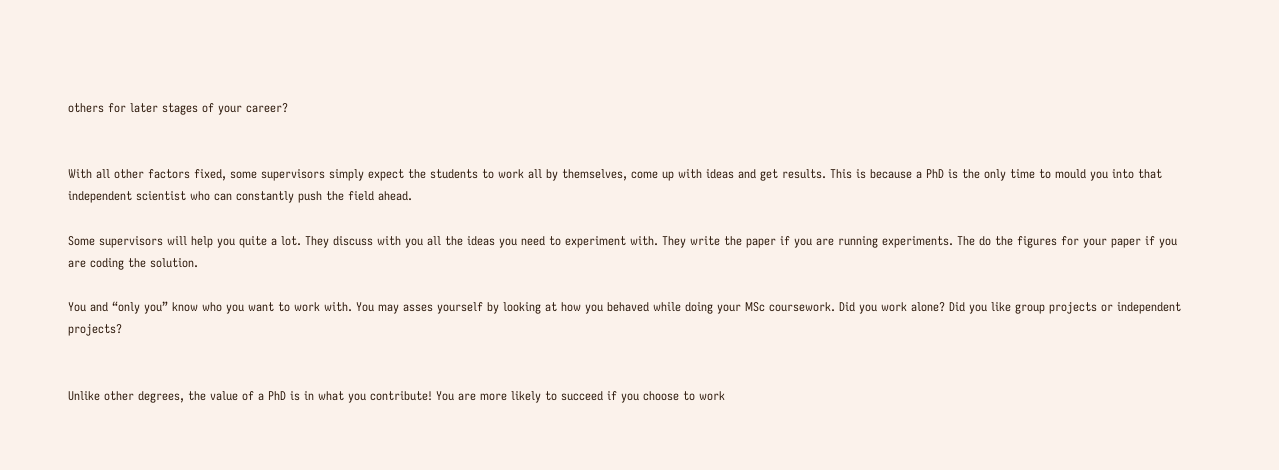others for later stages of your career?


With all other factors fixed, some supervisors simply expect the students to work all by themselves, come up with ideas and get results. This is because a PhD is the only time to mould you into that independent scientist who can constantly push the field ahead.

Some supervisors will help you quite a lot. They discuss with you all the ideas you need to experiment with. They write the paper if you are running experiments. The do the figures for your paper if you are coding the solution.

You and “only you” know who you want to work with. You may asses yourself by looking at how you behaved while doing your MSc coursework. Did you work alone? Did you like group projects or independent projects?


Unlike other degrees, the value of a PhD is in what you contribute! You are more likely to succeed if you choose to work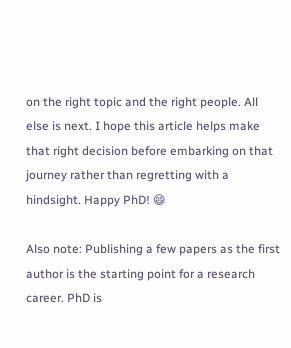on the right topic and the right people. All else is next. I hope this article helps make that right decision before embarking on that journey rather than regretting with a hindsight. Happy PhD! 😄

Also note: Publishing a few papers as the first author is the starting point for a research career. PhD is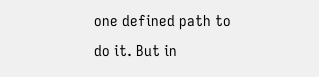one defined path to do it. But in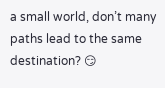a small world, don’t many paths lead to the same destination? 😏